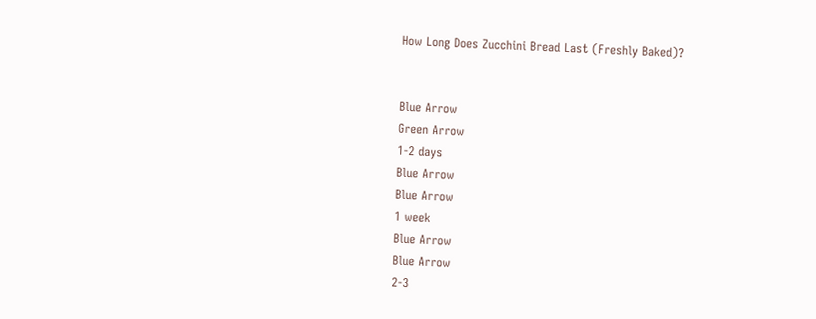How Long Does Zucchini Bread Last (Freshly Baked)?


Blue Arrow
Green Arrow
1-2 days
Blue Arrow
Blue Arrow
1 week
Blue Arrow
Blue Arrow
2-3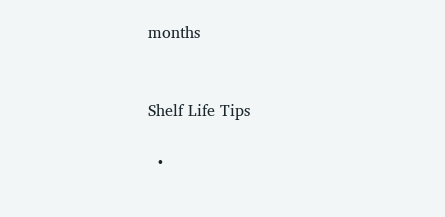months


Shelf Life Tips

  •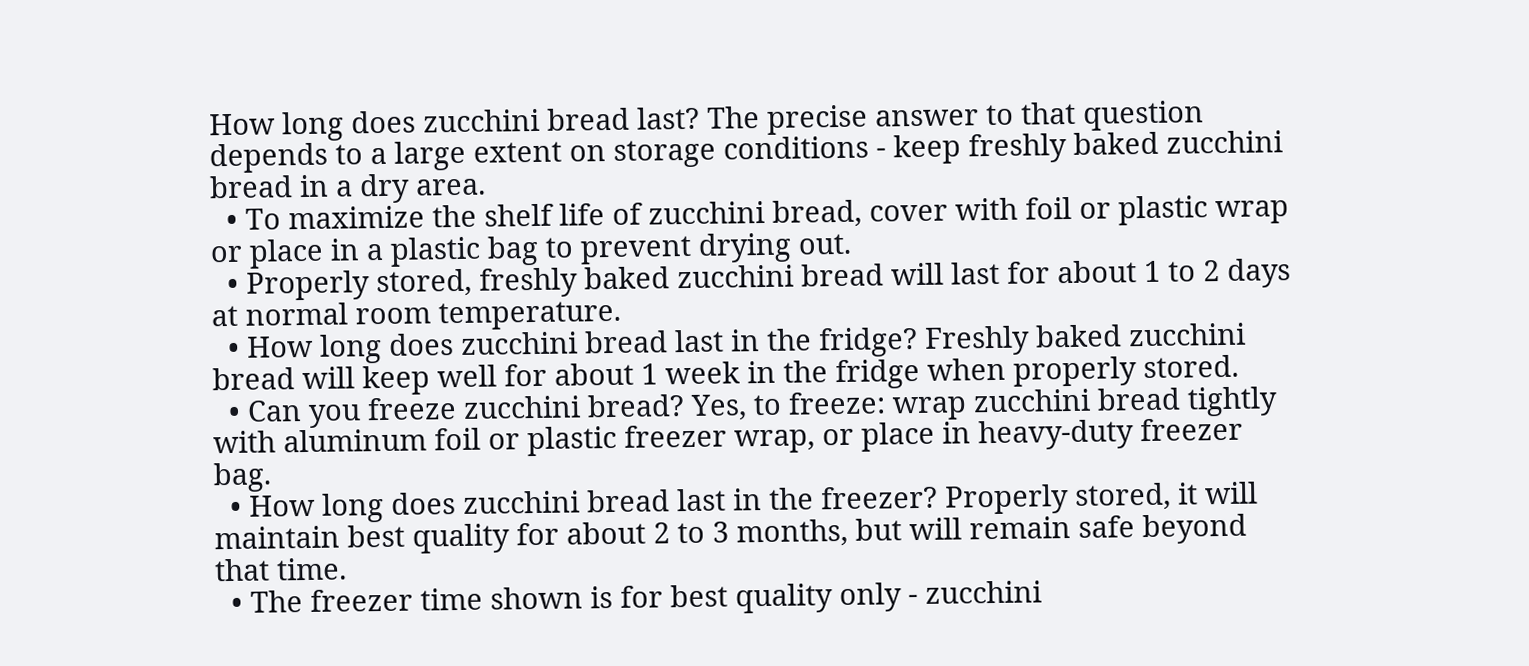How long does zucchini bread last? The precise answer to that question depends to a large extent on storage conditions - keep freshly baked zucchini bread in a dry area.
  • To maximize the shelf life of zucchini bread, cover with foil or plastic wrap or place in a plastic bag to prevent drying out.
  • Properly stored, freshly baked zucchini bread will last for about 1 to 2 days at normal room temperature.
  • How long does zucchini bread last in the fridge? Freshly baked zucchini bread will keep well for about 1 week in the fridge when properly stored.
  • Can you freeze zucchini bread? Yes, to freeze: wrap zucchini bread tightly with aluminum foil or plastic freezer wrap, or place in heavy-duty freezer bag.
  • How long does zucchini bread last in the freezer? Properly stored, it will maintain best quality for about 2 to 3 months, but will remain safe beyond that time.
  • The freezer time shown is for best quality only - zucchini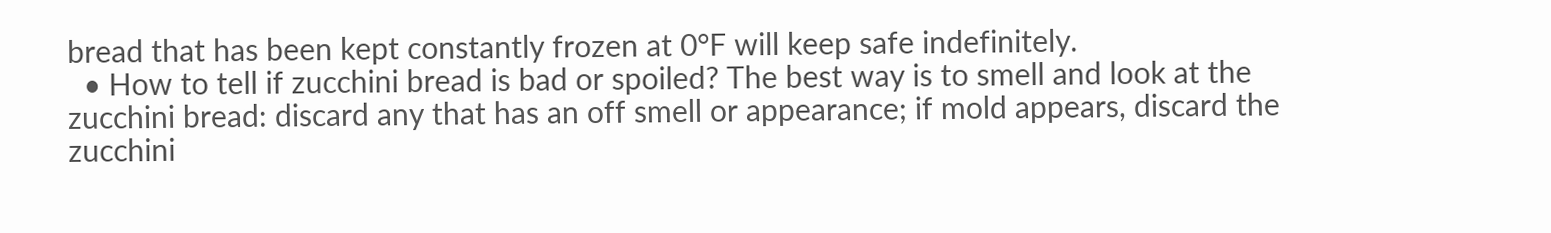bread that has been kept constantly frozen at 0°F will keep safe indefinitely.
  • How to tell if zucchini bread is bad or spoiled? The best way is to smell and look at the zucchini bread: discard any that has an off smell or appearance; if mold appears, discard the zucchini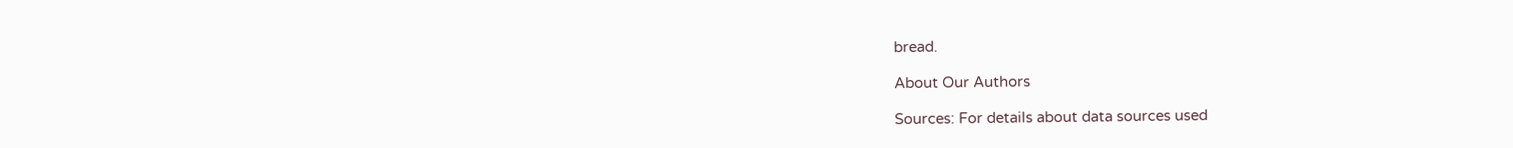bread.

About Our Authors

Sources: For details about data sources used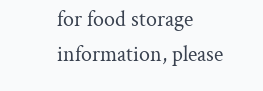for food storage information, please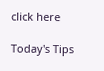click here

Today's Tips